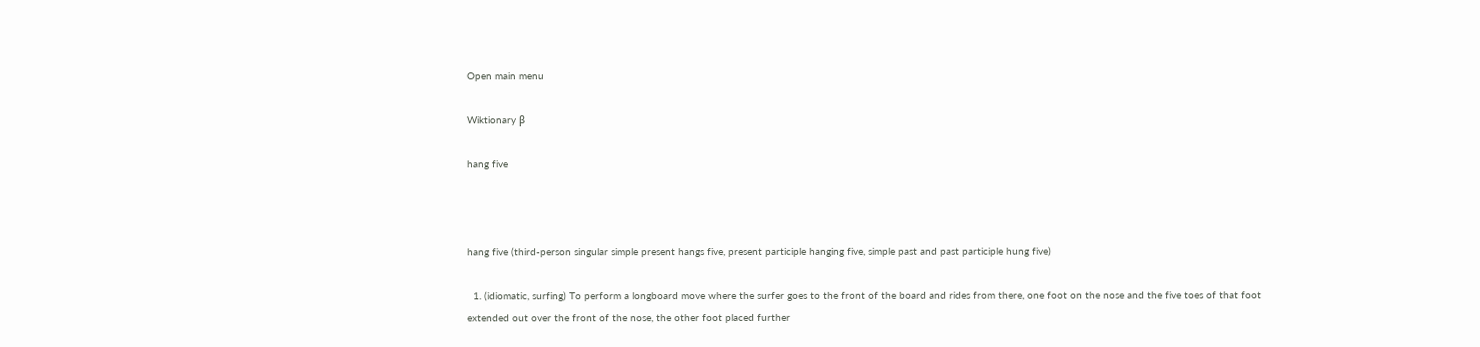Open main menu

Wiktionary β

hang five



hang five (third-person singular simple present hangs five, present participle hanging five, simple past and past participle hung five)

  1. (idiomatic, surfing) To perform a longboard move where the surfer goes to the front of the board and rides from there, one foot on the nose and the five toes of that foot extended out over the front of the nose, the other foot placed further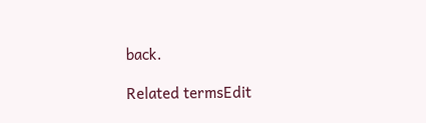back.

Related termsEdit